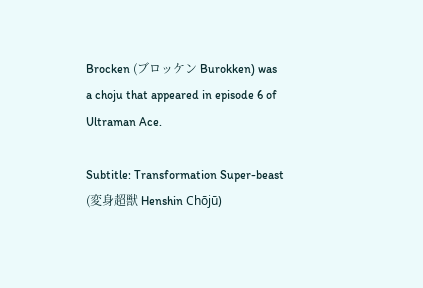Brocken (ブロッケン Burokken) was a choju that appeared in episode 6 of Ultraman Ace.

Subtitle: Transformation Super-beast (変身超獣 Henshin Chōjū)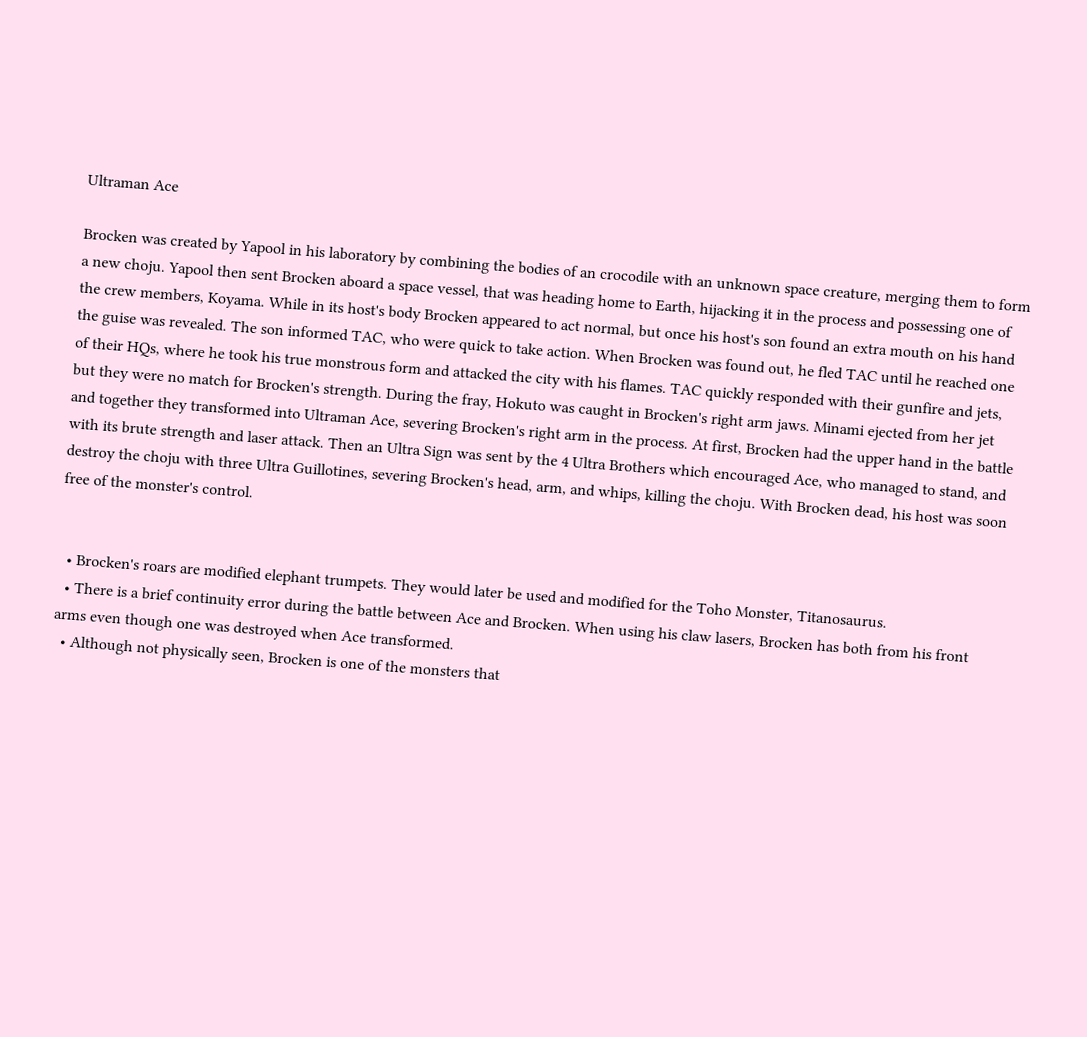Ultraman Ace

Brocken was created by Yapool in his laboratory by combining the bodies of an crocodile with an unknown space creature, merging them to form a new choju. Yapool then sent Brocken aboard a space vessel, that was heading home to Earth, hijacking it in the process and possessing one of the crew members, Koyama. While in its host's body Brocken appeared to act normal, but once his host's son found an extra mouth on his hand the guise was revealed. The son informed TAC, who were quick to take action. When Brocken was found out, he fled TAC until he reached one of their HQs, where he took his true monstrous form and attacked the city with his flames. TAC quickly responded with their gunfire and jets, but they were no match for Brocken's strength. During the fray, Hokuto was caught in Brocken's right arm jaws. Minami ejected from her jet and together they transformed into Ultraman Ace, severing Brocken's right arm in the process. At first, Brocken had the upper hand in the battle with its brute strength and laser attack. Then an Ultra Sign was sent by the 4 Ultra Brothers which encouraged Ace, who managed to stand, and destroy the choju with three Ultra Guillotines, severing Brocken's head, arm, and whips, killing the choju. With Brocken dead, his host was soon free of the monster's control.


  • Brocken's roars are modified elephant trumpets. They would later be used and modified for the Toho Monster, Titanosaurus.
  • There is a brief continuity error during the battle between Ace and Brocken. When using his claw lasers, Brocken has both from his front arms even though one was destroyed when Ace transformed.
  • Although not physically seen, Brocken is one of the monsters that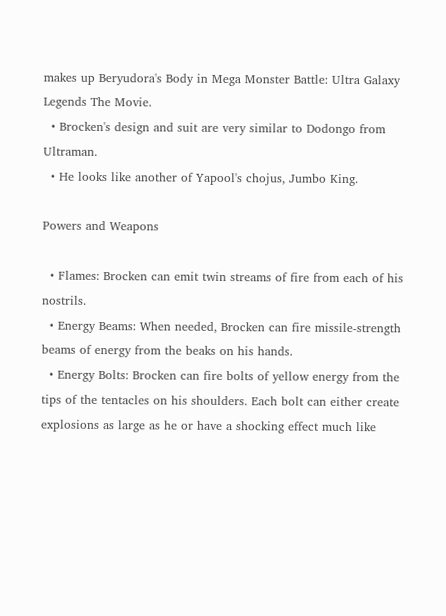makes up Beryudora's Body in Mega Monster Battle: Ultra Galaxy Legends The Movie.
  • Brocken's design and suit are very similar to Dodongo from Ultraman.
  • He looks like another of Yapool's chojus, Jumbo King.

Powers and Weapons

  • Flames: Brocken can emit twin streams of fire from each of his nostrils.
  • Energy Beams: When needed, Brocken can fire missile-strength beams of energy from the beaks on his hands.
  • Energy Bolts: Brocken can fire bolts of yellow energy from the tips of the tentacles on his shoulders. Each bolt can either create explosions as large as he or have a shocking effect much like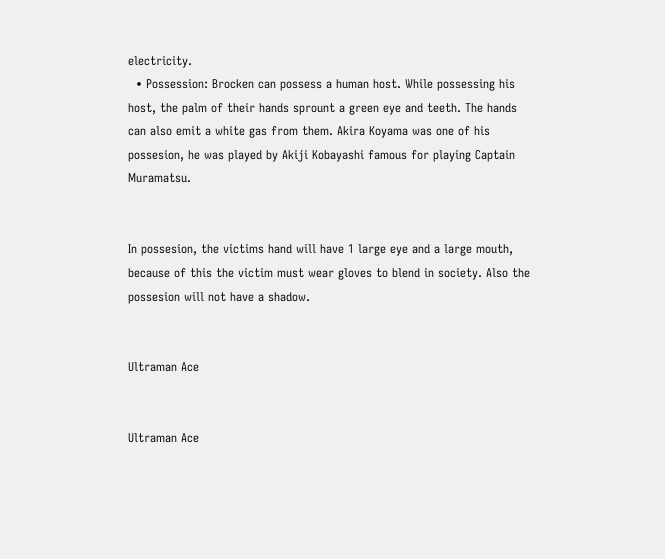electricity.
  • Possession: Brocken can possess a human host. While possessing his host, the palm of their hands sprount a green eye and teeth. The hands can also emit a white gas from them. Akira Koyama was one of his possesion, he was played by Akiji Kobayashi famous for playing Captain Muramatsu.


In possesion, the victims hand will have 1 large eye and a large mouth, because of this the victim must wear gloves to blend in society. Also the possesion will not have a shadow.


Ultraman Ace


Ultraman Ace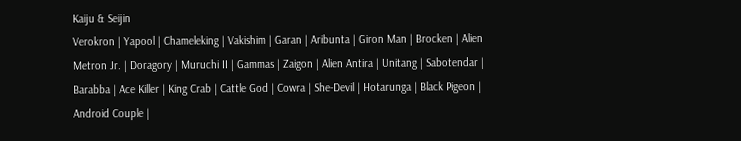Kaiju & Seijin
Verokron | Yapool | Chameleking | Vakishim | Garan | Aribunta | Giron Man | Brocken | Alien Metron Jr. | Doragory | Muruchi II | Gammas | Zaigon | Alien Antira | Unitang | Sabotendar | Barabba | Ace Killer | King Crab | Cattle God | Cowra | She-Devil | Hotarunga | Black Pigeon | Android Couple |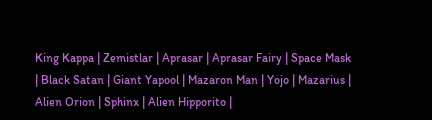King Kappa | Zemistlar | Aprasar | Aprasar Fairy | Space Mask | Black Satan | Giant Yapool | Mazaron Man | Yojo | Mazarius | Alien Orion | Sphinx | Alien Hipporito |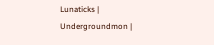Lunaticks | Undergroundmon |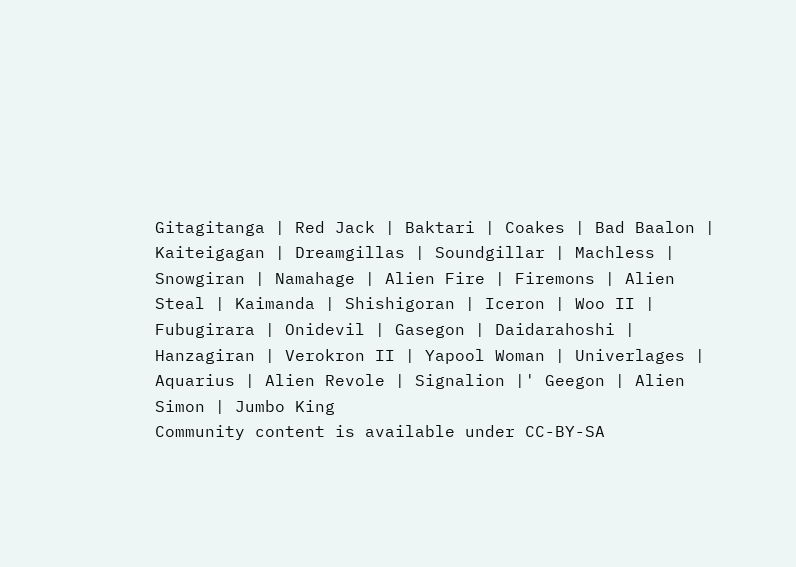Gitagitanga | Red Jack | Baktari | Coakes | Bad Baalon | Kaiteigagan | Dreamgillas | Soundgillar | Machless | Snowgiran | Namahage | Alien Fire | Firemons | Alien Steal | Kaimanda | Shishigoran | Iceron | Woo II | Fubugirara | Onidevil | Gasegon | Daidarahoshi | Hanzagiran | Verokron II | Yapool Woman | Univerlages | Aquarius | Alien Revole | Signalion |' Geegon | Alien Simon | Jumbo King
Community content is available under CC-BY-SA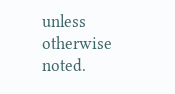unless otherwise noted.